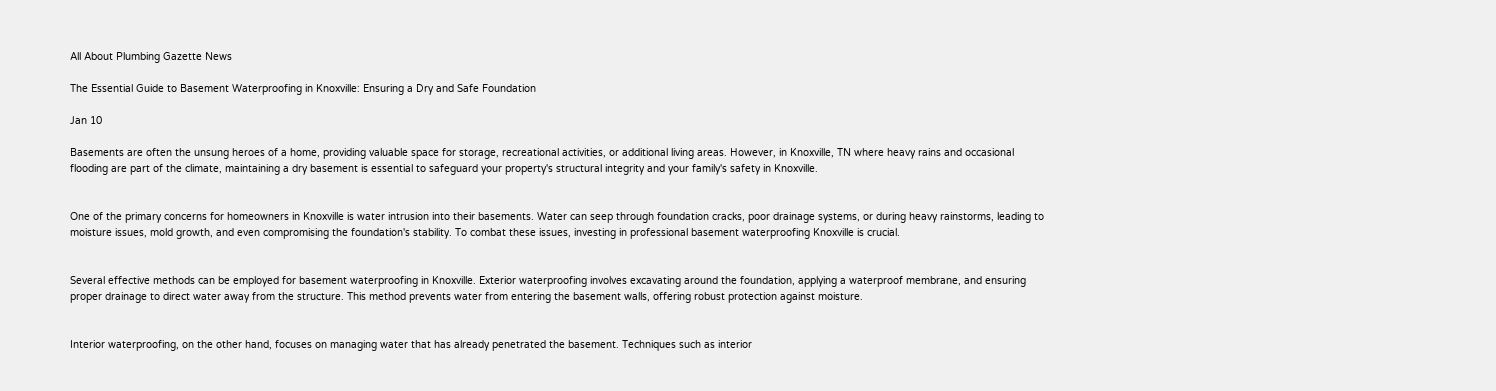All About Plumbing Gazette News

The Essential Guide to Basement Waterproofing in Knoxville: Ensuring a Dry and Safe Foundation

Jan 10

Basements are often the unsung heroes of a home, providing valuable space for storage, recreational activities, or additional living areas. However, in Knoxville, TN where heavy rains and occasional flooding are part of the climate, maintaining a dry basement is essential to safeguard your property's structural integrity and your family's safety in Knoxville.


One of the primary concerns for homeowners in Knoxville is water intrusion into their basements. Water can seep through foundation cracks, poor drainage systems, or during heavy rainstorms, leading to moisture issues, mold growth, and even compromising the foundation's stability. To combat these issues, investing in professional basement waterproofing Knoxville is crucial.


Several effective methods can be employed for basement waterproofing in Knoxville. Exterior waterproofing involves excavating around the foundation, applying a waterproof membrane, and ensuring proper drainage to direct water away from the structure. This method prevents water from entering the basement walls, offering robust protection against moisture.


Interior waterproofing, on the other hand, focuses on managing water that has already penetrated the basement. Techniques such as interior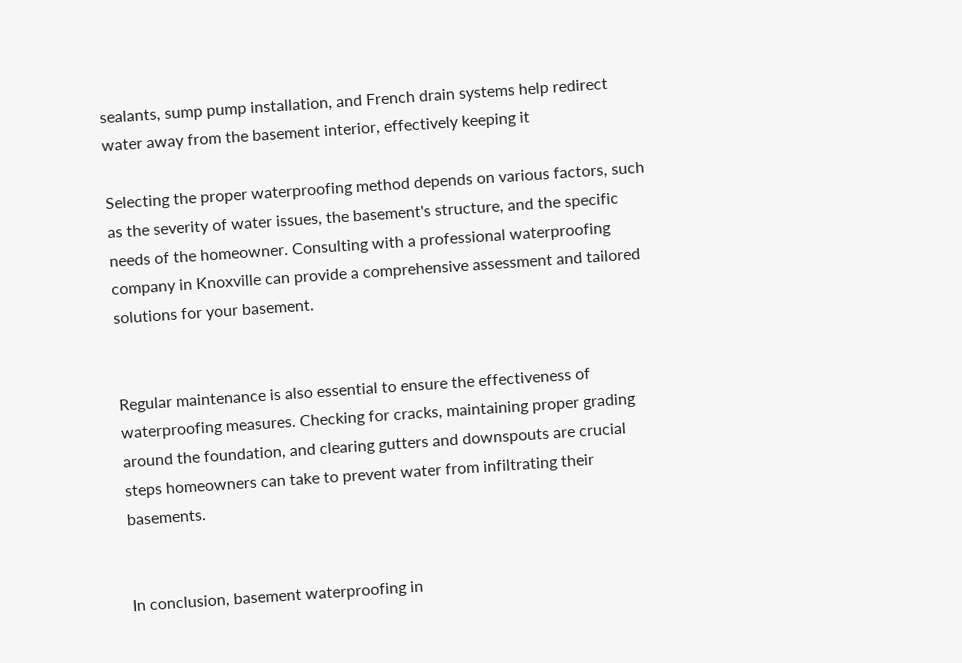sealants, sump pump installation, and French drain systems help redirect water away from the basement interior, effectively keeping it

Selecting the proper waterproofing method depends on various factors, such as the severity of water issues, the basement's structure, and the specific needs of the homeowner. Consulting with a professional waterproofing company in Knoxville can provide a comprehensive assessment and tailored solutions for your basement.


Regular maintenance is also essential to ensure the effectiveness of waterproofing measures. Checking for cracks, maintaining proper grading around the foundation, and clearing gutters and downspouts are crucial steps homeowners can take to prevent water from infiltrating their basements.


In conclusion, basement waterproofing in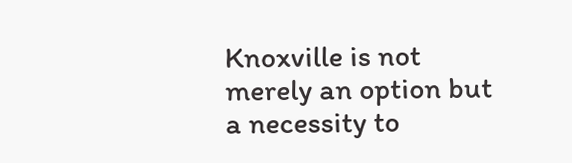Knoxville is not merely an option but a necessity to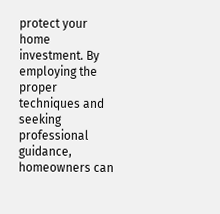protect your home investment. By employing the proper techniques and seeking professional guidance, homeowners can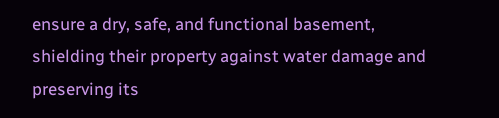ensure a dry, safe, and functional basement, shielding their property against water damage and preserving its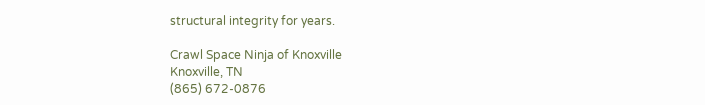structural integrity for years.

Crawl Space Ninja of Knoxville
Knoxville, TN
(865) 672-0876